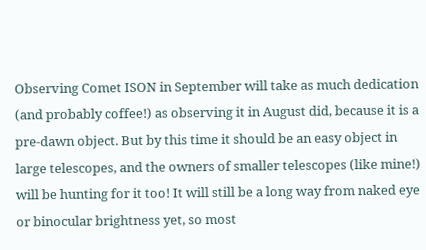Observing Comet ISON in September will take as much dedication (and probably coffee!) as observing it in August did, because it is a pre-dawn object. But by this time it should be an easy object in large telescopes, and the owners of smaller telescopes (like mine!) will be hunting for it too! It will still be a long way from naked eye or binocular brightness yet, so most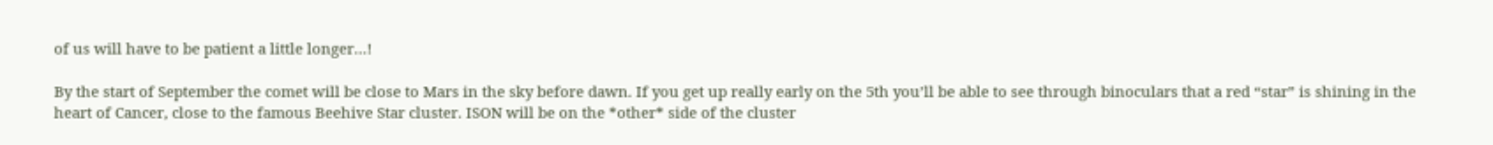of us will have to be patient a little longer…!

By the start of September the comet will be close to Mars in the sky before dawn. If you get up really early on the 5th you’ll be able to see through binoculars that a red “star” is shining in the heart of Cancer, close to the famous Beehive Star cluster. ISON will be on the *other* side of the cluster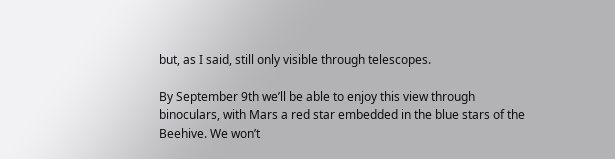but, as I said, still only visible through telescopes.

By September 9th we’ll be able to enjoy this view through binoculars, with Mars a red star embedded in the blue stars of the Beehive. We won’t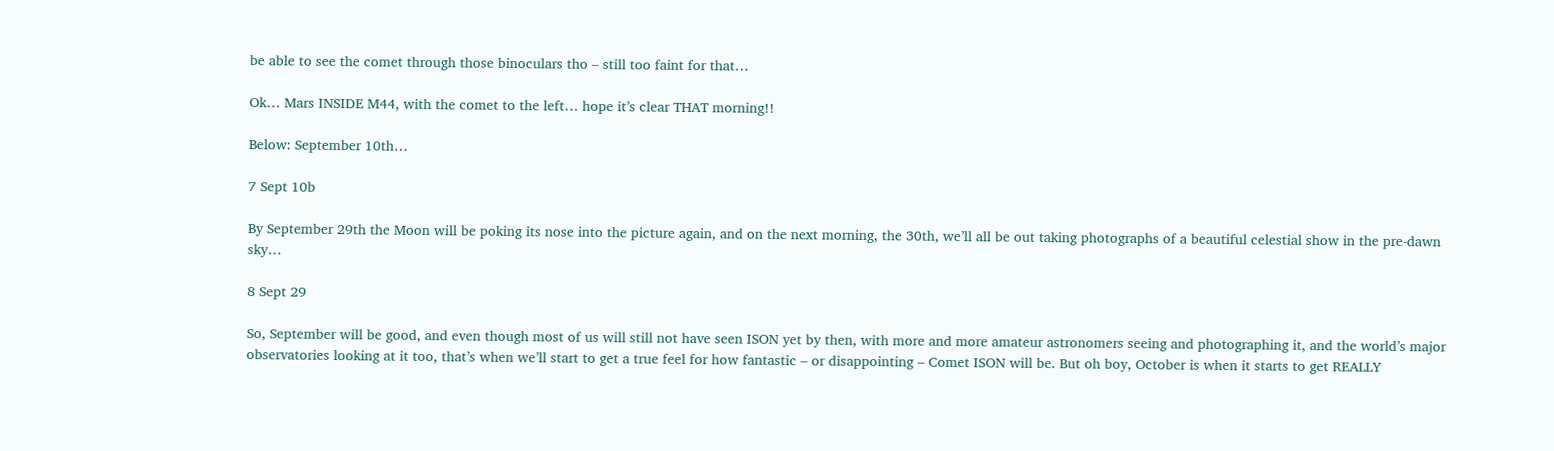be able to see the comet through those binoculars tho – still too faint for that…

Ok… Mars INSIDE M44, with the comet to the left… hope it’s clear THAT morning!!

Below: September 10th…

7 Sept 10b

By September 29th the Moon will be poking its nose into the picture again, and on the next morning, the 30th, we’ll all be out taking photographs of a beautiful celestial show in the pre-dawn sky…

8 Sept 29

So, September will be good, and even though most of us will still not have seen ISON yet by then, with more and more amateur astronomers seeing and photographing it, and the world’s major observatories looking at it too, that’s when we’ll start to get a true feel for how fantastic – or disappointing – Comet ISON will be. But oh boy, October is when it starts to get REALLY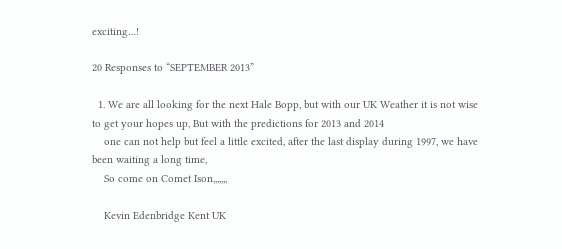exciting…!

20 Responses to “SEPTEMBER 2013”

  1. We are all looking for the next Hale Bopp, but with our UK Weather it is not wise to get your hopes up, But with the predictions for 2013 and 2014
    one can not help but feel a little excited, after the last display during 1997, we have been waiting a long time,
    So come on Comet Ison,,,,,,,

    Kevin Edenbridge Kent UK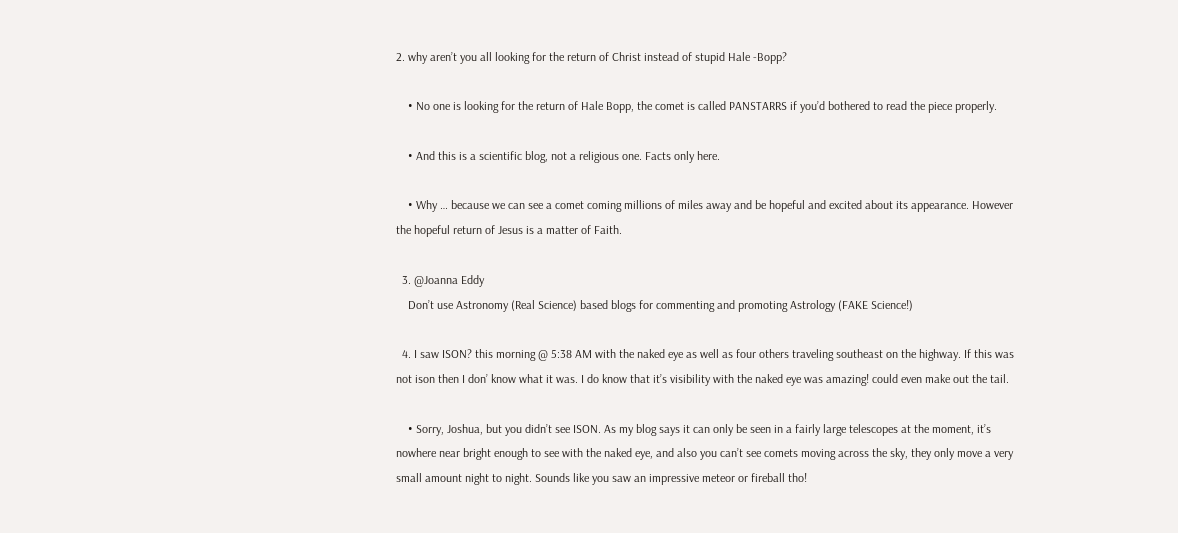2. why aren’t you all looking for the return of Christ instead of stupid Hale -Bopp?

    • No one is looking for the return of Hale Bopp, the comet is called PANSTARRS if you’d bothered to read the piece properly.

    • And this is a scientific blog, not a religious one. Facts only here.

    • Why … because we can see a comet coming millions of miles away and be hopeful and excited about its appearance. However the hopeful return of Jesus is a matter of Faith.

  3. @Joanna Eddy
    Don’t use Astronomy (Real Science) based blogs for commenting and promoting Astrology (FAKE Science!)

  4. I saw ISON? this morning @ 5:38 AM with the naked eye as well as four others traveling southeast on the highway. If this was not ison then I don’ know what it was. I do know that it’s visibility with the naked eye was amazing! could even make out the tail.

    • Sorry, Joshua, but you didn’t see ISON. As my blog says it can only be seen in a fairly large telescopes at the moment, it’s nowhere near bright enough to see with the naked eye, and also you can’t see comets moving across the sky, they only move a very small amount night to night. Sounds like you saw an impressive meteor or fireball tho!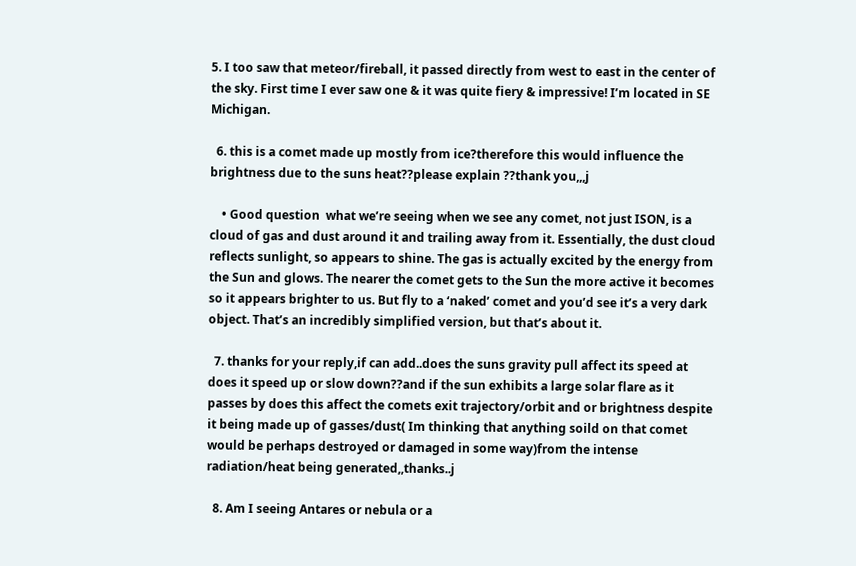5. I too saw that meteor/fireball, it passed directly from west to east in the center of the sky. First time I ever saw one & it was quite fiery & impressive! I’m located in SE Michigan.

  6. this is a comet made up mostly from ice?therefore this would influence the brightness due to the suns heat??please explain ??thank you,,,j

    • Good question  what we’re seeing when we see any comet, not just ISON, is a cloud of gas and dust around it and trailing away from it. Essentially, the dust cloud reflects sunlight, so appears to shine. The gas is actually excited by the energy from the Sun and glows. The nearer the comet gets to the Sun the more active it becomes so it appears brighter to us. But fly to a ‘naked’ comet and you’d see it’s a very dark object. That’s an incredibly simplified version, but that’s about it.

  7. thanks for your reply,if can add..does the suns gravity pull affect its speed at does it speed up or slow down??and if the sun exhibits a large solar flare as it passes by does this affect the comets exit trajectory/orbit and or brightness despite it being made up of gasses/dust( Im thinking that anything soild on that comet would be perhaps destroyed or damaged in some way)from the intense radiation/heat being generated,,thanks..j

  8. Am I seeing Antares or nebula or a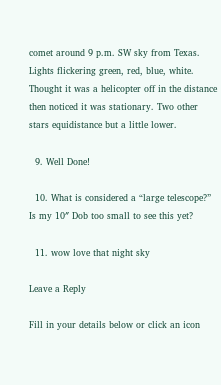comet around 9 p.m. SW sky from Texas. Lights flickering green, red, blue, white. Thought it was a helicopter off in the distance then noticed it was stationary. Two other stars equidistance but a little lower.

  9. Well Done!

  10. What is considered a “large telescope?” Is my 10″ Dob too small to see this yet?

  11. wow love that night sky

Leave a Reply

Fill in your details below or click an icon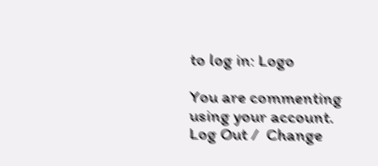to log in: Logo

You are commenting using your account. Log Out /  Change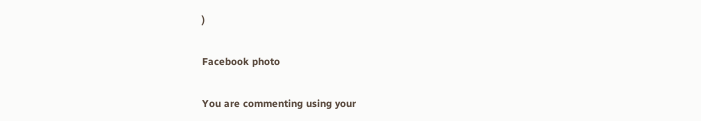)

Facebook photo

You are commenting using your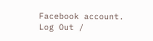Facebook account. Log Out /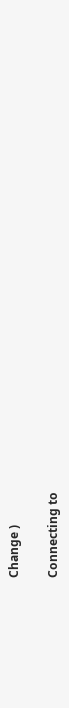Change )

Connecting to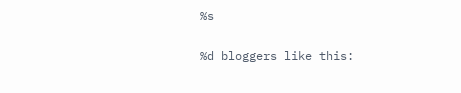%s

%d bloggers like this: